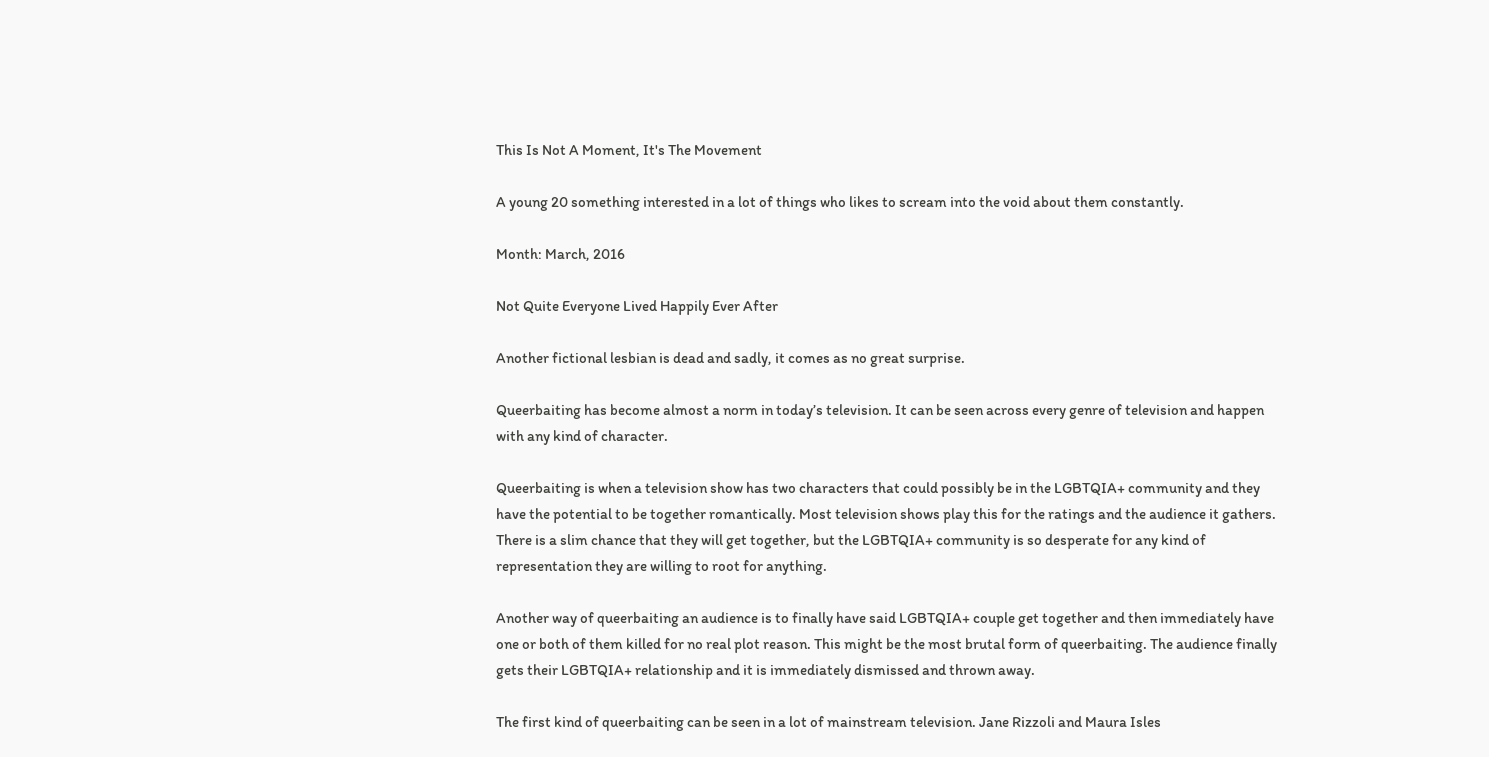This Is Not A Moment, It's The Movement

A young 20 something interested in a lot of things who likes to scream into the void about them constantly.

Month: March, 2016

Not Quite Everyone Lived Happily Ever After

Another fictional lesbian is dead and sadly, it comes as no great surprise.

Queerbaiting has become almost a norm in today’s television. It can be seen across every genre of television and happen with any kind of character.

Queerbaiting is when a television show has two characters that could possibly be in the LGBTQIA+ community and they have the potential to be together romantically. Most television shows play this for the ratings and the audience it gathers. There is a slim chance that they will get together, but the LGBTQIA+ community is so desperate for any kind of representation they are willing to root for anything.

Another way of queerbaiting an audience is to finally have said LGBTQIA+ couple get together and then immediately have one or both of them killed for no real plot reason. This might be the most brutal form of queerbaiting. The audience finally gets their LGBTQIA+ relationship and it is immediately dismissed and thrown away.

The first kind of queerbaiting can be seen in a lot of mainstream television. Jane Rizzoli and Maura Isles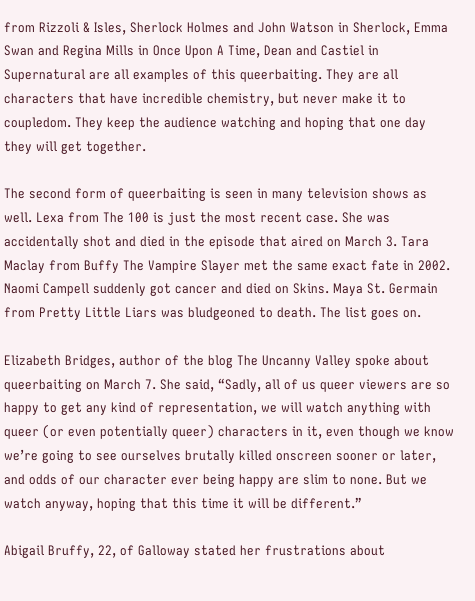from Rizzoli & Isles, Sherlock Holmes and John Watson in Sherlock, Emma Swan and Regina Mills in Once Upon A Time, Dean and Castiel in Supernatural are all examples of this queerbaiting. They are all characters that have incredible chemistry, but never make it to coupledom. They keep the audience watching and hoping that one day they will get together.

The second form of queerbaiting is seen in many television shows as well. Lexa from The 100 is just the most recent case. She was accidentally shot and died in the episode that aired on March 3. Tara Maclay from Buffy The Vampire Slayer met the same exact fate in 2002. Naomi Campell suddenly got cancer and died on Skins. Maya St. Germain from Pretty Little Liars was bludgeoned to death. The list goes on.

Elizabeth Bridges, author of the blog The Uncanny Valley spoke about queerbaiting on March 7. She said, “Sadly, all of us queer viewers are so happy to get any kind of representation, we will watch anything with queer (or even potentially queer) characters in it, even though we know we’re going to see ourselves brutally killed onscreen sooner or later, and odds of our character ever being happy are slim to none. But we watch anyway, hoping that this time it will be different.”

Abigail Bruffy, 22, of Galloway stated her frustrations about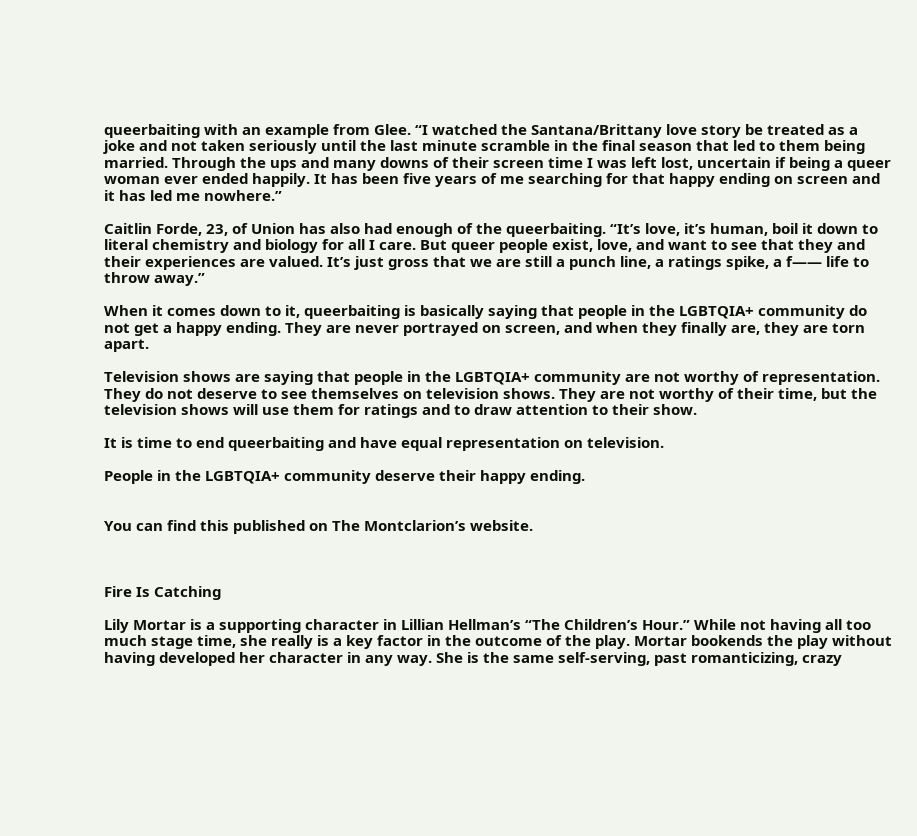queerbaiting with an example from Glee. “I watched the Santana/Brittany love story be treated as a joke and not taken seriously until the last minute scramble in the final season that led to them being married. Through the ups and many downs of their screen time I was left lost, uncertain if being a queer woman ever ended happily. It has been five years of me searching for that happy ending on screen and it has led me nowhere.”

Caitlin Forde, 23, of Union has also had enough of the queerbaiting. “It’s love, it’s human, boil it down to literal chemistry and biology for all I care. But queer people exist, love, and want to see that they and their experiences are valued. It’s just gross that we are still a punch line, a ratings spike, a f—— life to throw away.”

When it comes down to it, queerbaiting is basically saying that people in the LGBTQIA+ community do not get a happy ending. They are never portrayed on screen, and when they finally are, they are torn apart.

Television shows are saying that people in the LGBTQIA+ community are not worthy of representation. They do not deserve to see themselves on television shows. They are not worthy of their time, but the television shows will use them for ratings and to draw attention to their show.

It is time to end queerbaiting and have equal representation on television.

People in the LGBTQIA+ community deserve their happy ending.


You can find this published on The Montclarion’s website.



Fire Is Catching

Lily Mortar is a supporting character in Lillian Hellman’s “The Children’s Hour.” While not having all too much stage time, she really is a key factor in the outcome of the play. Mortar bookends the play without having developed her character in any way. She is the same self-serving, past romanticizing, crazy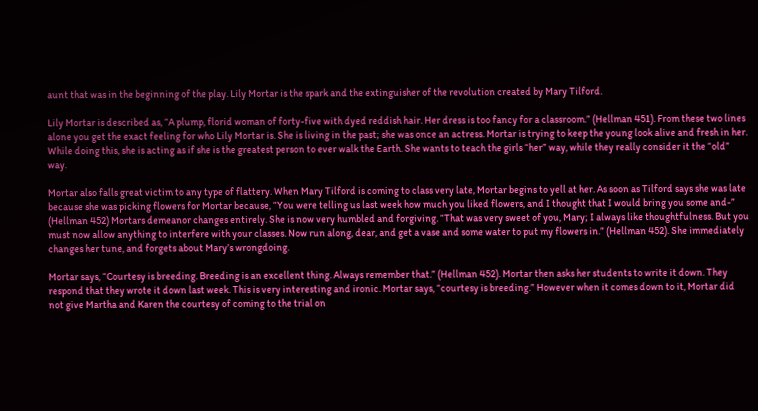aunt that was in the beginning of the play. Lily Mortar is the spark and the extinguisher of the revolution created by Mary Tilford.

Lily Mortar is described as, “A plump, florid woman of forty-five with dyed reddish hair. Her dress is too fancy for a classroom.” (Hellman 451). From these two lines alone you get the exact feeling for who Lily Mortar is. She is living in the past; she was once an actress. Mortar is trying to keep the young look alive and fresh in her. While doing this, she is acting as if she is the greatest person to ever walk the Earth. She wants to teach the girls “her” way, while they really consider it the “old” way.

Mortar also falls great victim to any type of flattery. When Mary Tilford is coming to class very late, Mortar begins to yell at her. As soon as Tilford says she was late because she was picking flowers for Mortar because, “You were telling us last week how much you liked flowers, and I thought that I would bring you some and-” (Hellman 452) Mortars demeanor changes entirely. She is now very humbled and forgiving. “That was very sweet of you, Mary; I always like thoughtfulness. But you must now allow anything to interfere with your classes. Now run along, dear, and get a vase and some water to put my flowers in.” (Hellman 452). She immediately changes her tune, and forgets about Mary’s wrongdoing.

Mortar says, “Courtesy is breeding. Breeding is an excellent thing. Always remember that.” (Hellman 452). Mortar then asks her students to write it down. They respond that they wrote it down last week. This is very interesting and ironic. Mortar says, “courtesy is breeding.” However when it comes down to it, Mortar did not give Martha and Karen the courtesy of coming to the trial on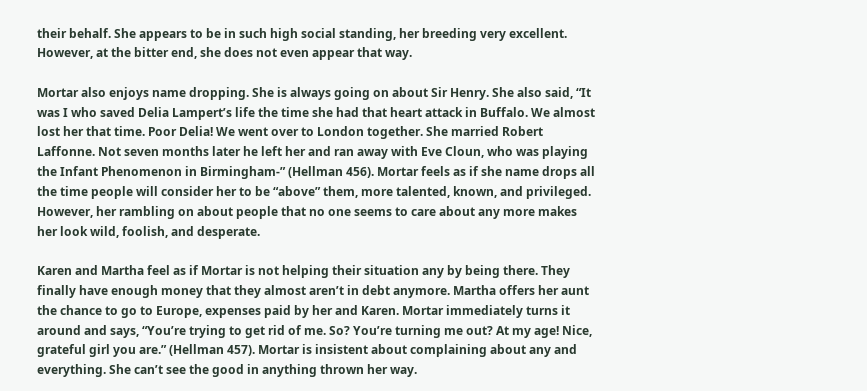their behalf. She appears to be in such high social standing, her breeding very excellent. However, at the bitter end, she does not even appear that way.

Mortar also enjoys name dropping. She is always going on about Sir Henry. She also said, “It was I who saved Delia Lampert’s life the time she had that heart attack in Buffalo. We almost lost her that time. Poor Delia! We went over to London together. She married Robert Laffonne. Not seven months later he left her and ran away with Eve Cloun, who was playing the Infant Phenomenon in Birmingham-” (Hellman 456). Mortar feels as if she name drops all the time people will consider her to be “above” them, more talented, known, and privileged. However, her rambling on about people that no one seems to care about any more makes her look wild, foolish, and desperate.

Karen and Martha feel as if Mortar is not helping their situation any by being there. They finally have enough money that they almost aren’t in debt anymore. Martha offers her aunt the chance to go to Europe, expenses paid by her and Karen. Mortar immediately turns it around and says, “You’re trying to get rid of me. So? You’re turning me out? At my age! Nice, grateful girl you are.” (Hellman 457). Mortar is insistent about complaining about any and everything. She can’t see the good in anything thrown her way.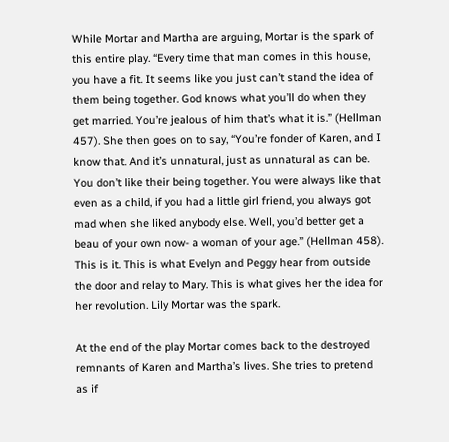While Mortar and Martha are arguing, Mortar is the spark of this entire play. “Every time that man comes in this house, you have a fit. It seems like you just can’t stand the idea of them being together. God knows what you’ll do when they get married. You’re jealous of him that’s what it is.” (Hellman 457). She then goes on to say, “You’re fonder of Karen, and I know that. And it’s unnatural, just as unnatural as can be. You don’t like their being together. You were always like that even as a child, if you had a little girl friend, you always got mad when she liked anybody else. Well, you’d better get a beau of your own now- a woman of your age.” (Hellman 458). This is it. This is what Evelyn and Peggy hear from outside the door and relay to Mary. This is what gives her the idea for her revolution. Lily Mortar was the spark.

At the end of the play Mortar comes back to the destroyed remnants of Karen and Martha’s lives. She tries to pretend as if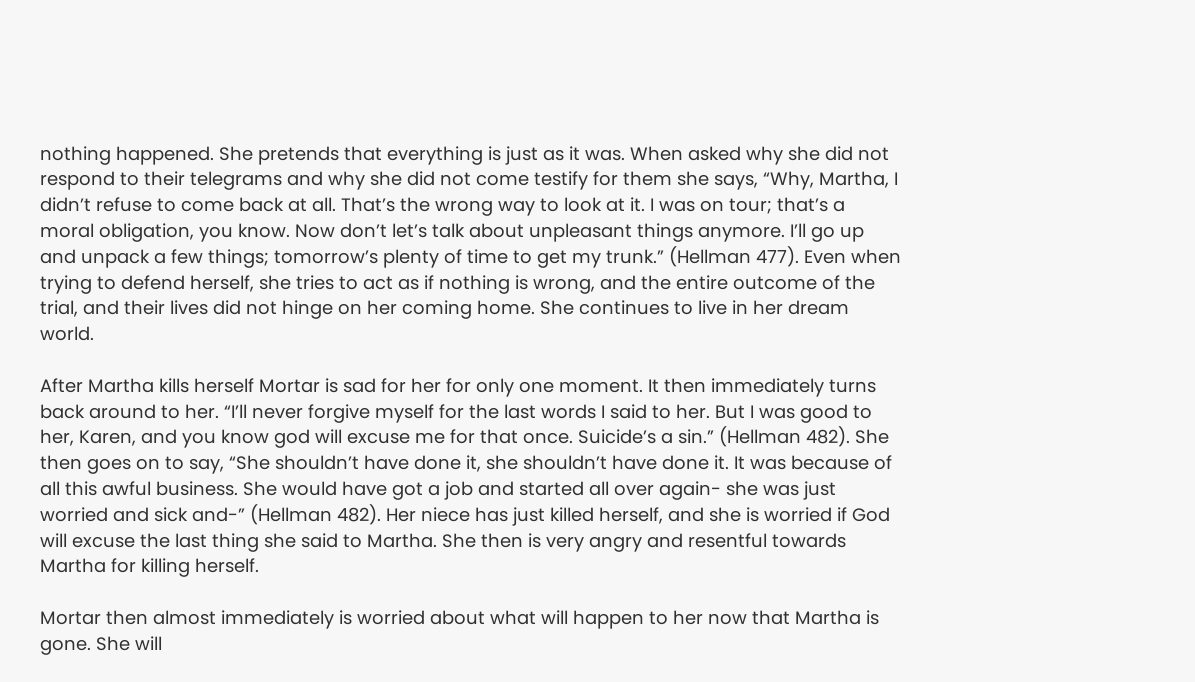nothing happened. She pretends that everything is just as it was. When asked why she did not respond to their telegrams and why she did not come testify for them she says, “Why, Martha, I didn’t refuse to come back at all. That’s the wrong way to look at it. I was on tour; that’s a moral obligation, you know. Now don’t let’s talk about unpleasant things anymore. I’ll go up and unpack a few things; tomorrow’s plenty of time to get my trunk.” (Hellman 477). Even when trying to defend herself, she tries to act as if nothing is wrong, and the entire outcome of the trial, and their lives did not hinge on her coming home. She continues to live in her dream world.

After Martha kills herself Mortar is sad for her for only one moment. It then immediately turns back around to her. “I’ll never forgive myself for the last words I said to her. But I was good to her, Karen, and you know god will excuse me for that once. Suicide’s a sin.” (Hellman 482). She then goes on to say, “She shouldn’t have done it, she shouldn’t have done it. It was because of all this awful business. She would have got a job and started all over again- she was just worried and sick and-” (Hellman 482). Her niece has just killed herself, and she is worried if God will excuse the last thing she said to Martha. She then is very angry and resentful towards Martha for killing herself.

Mortar then almost immediately is worried about what will happen to her now that Martha is gone. She will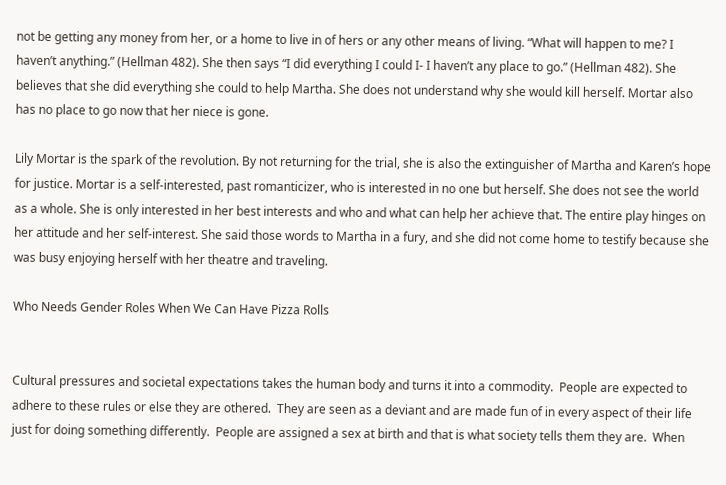not be getting any money from her, or a home to live in of hers or any other means of living. “What will happen to me? I haven’t anything.” (Hellman 482). She then says “I did everything I could I- I haven’t any place to go.” (Hellman 482). She believes that she did everything she could to help Martha. She does not understand why she would kill herself. Mortar also has no place to go now that her niece is gone.

Lily Mortar is the spark of the revolution. By not returning for the trial, she is also the extinguisher of Martha and Karen’s hope for justice. Mortar is a self-interested, past romanticizer, who is interested in no one but herself. She does not see the world as a whole. She is only interested in her best interests and who and what can help her achieve that. The entire play hinges on her attitude and her self-interest. She said those words to Martha in a fury, and she did not come home to testify because she was busy enjoying herself with her theatre and traveling.

Who Needs Gender Roles When We Can Have Pizza Rolls


Cultural pressures and societal expectations takes the human body and turns it into a commodity.  People are expected to adhere to these rules or else they are othered.  They are seen as a deviant and are made fun of in every aspect of their life just for doing something differently.  People are assigned a sex at birth and that is what society tells them they are.  When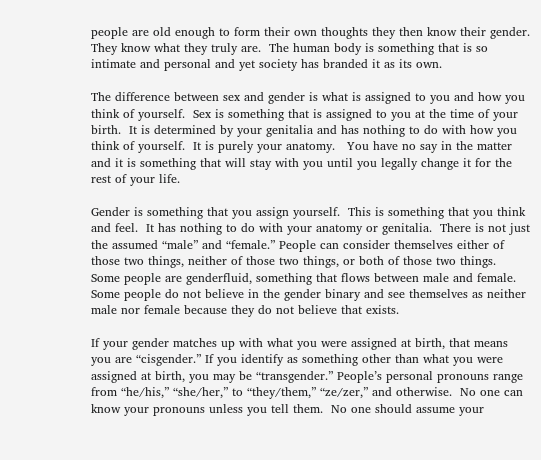people are old enough to form their own thoughts they then know their gender.  They know what they truly are.  The human body is something that is so intimate and personal and yet society has branded it as its own.

The difference between sex and gender is what is assigned to you and how you think of yourself.  Sex is something that is assigned to you at the time of your birth.  It is determined by your genitalia and has nothing to do with how you think of yourself.  It is purely your anatomy.   You have no say in the matter and it is something that will stay with you until you legally change it for the rest of your life.

Gender is something that you assign yourself.  This is something that you think and feel.  It has nothing to do with your anatomy or genitalia.  There is not just the assumed “male” and “female.” People can consider themselves either of those two things, neither of those two things, or both of those two things.  Some people are genderfluid, something that flows between male and female.  Some people do not believe in the gender binary and see themselves as neither male nor female because they do not believe that exists.

If your gender matches up with what you were assigned at birth, that means you are “cisgender.” If you identify as something other than what you were assigned at birth, you may be “transgender.” People’s personal pronouns range from “he/his,” “she/her,” to “they/them,” “ze/zer,” and otherwise.  No one can know your pronouns unless you tell them.  No one should assume your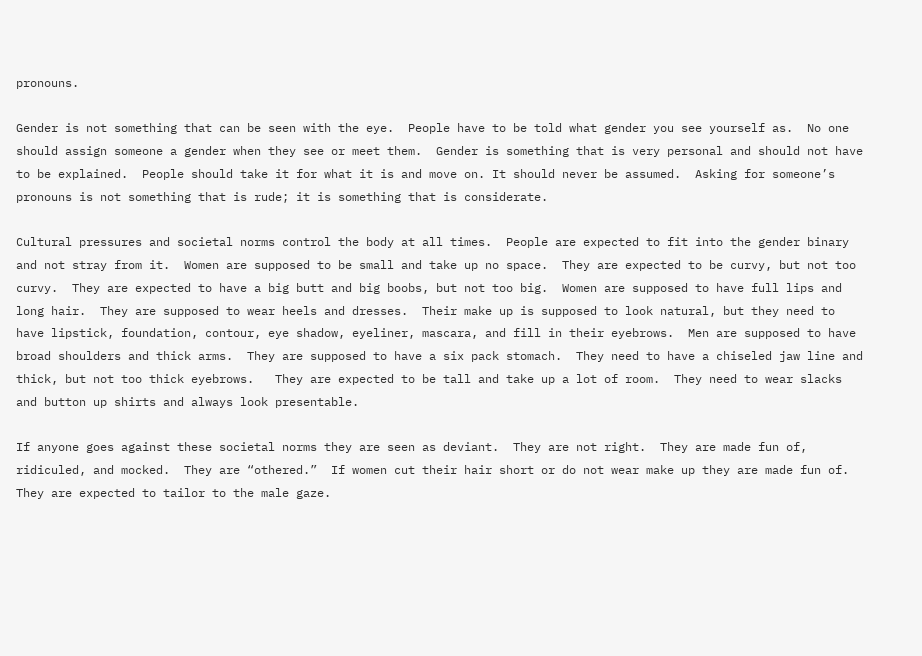pronouns.

Gender is not something that can be seen with the eye.  People have to be told what gender you see yourself as.  No one should assign someone a gender when they see or meet them.  Gender is something that is very personal and should not have to be explained.  People should take it for what it is and move on. It should never be assumed.  Asking for someone’s pronouns is not something that is rude; it is something that is considerate.

Cultural pressures and societal norms control the body at all times.  People are expected to fit into the gender binary and not stray from it.  Women are supposed to be small and take up no space.  They are expected to be curvy, but not too curvy.  They are expected to have a big butt and big boobs, but not too big.  Women are supposed to have full lips and long hair.  They are supposed to wear heels and dresses.  Their make up is supposed to look natural, but they need to have lipstick, foundation, contour, eye shadow, eyeliner, mascara, and fill in their eyebrows.  Men are supposed to have broad shoulders and thick arms.  They are supposed to have a six pack stomach.  They need to have a chiseled jaw line and thick, but not too thick eyebrows.   They are expected to be tall and take up a lot of room.  They need to wear slacks and button up shirts and always look presentable.

If anyone goes against these societal norms they are seen as deviant.  They are not right.  They are made fun of, ridiculed, and mocked.  They are “othered.”  If women cut their hair short or do not wear make up they are made fun of.  They are expected to tailor to the male gaze.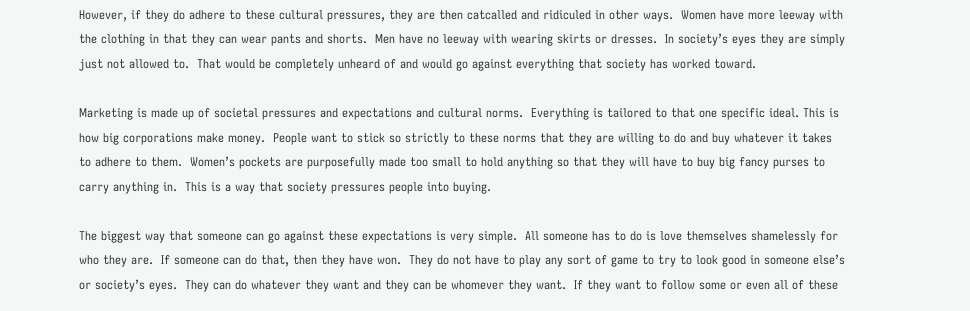However, if they do adhere to these cultural pressures, they are then catcalled and ridiculed in other ways.  Women have more leeway with the clothing in that they can wear pants and shorts.  Men have no leeway with wearing skirts or dresses.  In society’s eyes they are simply just not allowed to.  That would be completely unheard of and would go against everything that society has worked toward.

Marketing is made up of societal pressures and expectations and cultural norms.  Everything is tailored to that one specific ideal. This is how big corporations make money.  People want to stick so strictly to these norms that they are willing to do and buy whatever it takes to adhere to them.  Women’s pockets are purposefully made too small to hold anything so that they will have to buy big fancy purses to carry anything in.  This is a way that society pressures people into buying.

The biggest way that someone can go against these expectations is very simple.  All someone has to do is love themselves shamelessly for who they are.  If someone can do that, then they have won.  They do not have to play any sort of game to try to look good in someone else’s or society’s eyes.  They can do whatever they want and they can be whomever they want.  If they want to follow some or even all of these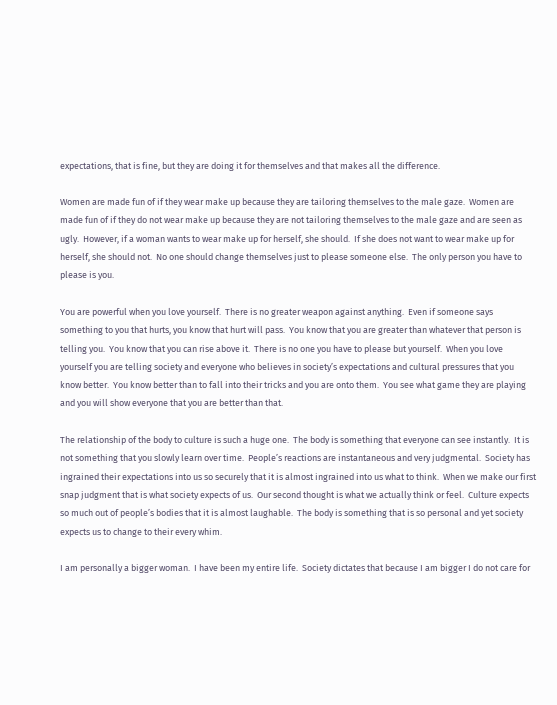expectations, that is fine, but they are doing it for themselves and that makes all the difference.

Women are made fun of if they wear make up because they are tailoring themselves to the male gaze.  Women are made fun of if they do not wear make up because they are not tailoring themselves to the male gaze and are seen as ugly.  However, if a woman wants to wear make up for herself, she should.  If she does not want to wear make up for herself, she should not.  No one should change themselves just to please someone else.  The only person you have to please is you.

You are powerful when you love yourself.  There is no greater weapon against anything.  Even if someone says something to you that hurts, you know that hurt will pass.  You know that you are greater than whatever that person is telling you.  You know that you can rise above it.  There is no one you have to please but yourself.  When you love yourself you are telling society and everyone who believes in society’s expectations and cultural pressures that you know better.  You know better than to fall into their tricks and you are onto them.  You see what game they are playing and you will show everyone that you are better than that.

The relationship of the body to culture is such a huge one.  The body is something that everyone can see instantly.  It is not something that you slowly learn over time.  People’s reactions are instantaneous and very judgmental.  Society has ingrained their expectations into us so securely that it is almost ingrained into us what to think.  When we make our first snap judgment that is what society expects of us.  Our second thought is what we actually think or feel.  Culture expects so much out of people’s bodies that it is almost laughable.  The body is something that is so personal and yet society expects us to change to their every whim.

I am personally a bigger woman.  I have been my entire life.  Society dictates that because I am bigger I do not care for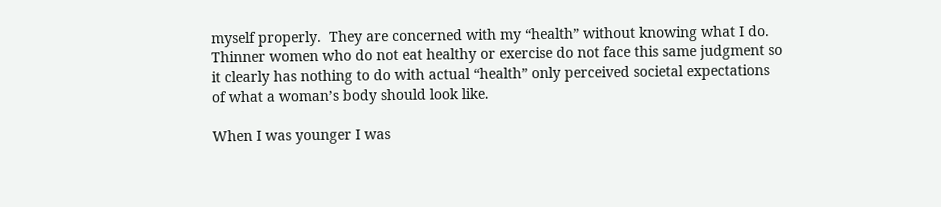myself properly.  They are concerned with my “health” without knowing what I do.  Thinner women who do not eat healthy or exercise do not face this same judgment so it clearly has nothing to do with actual “health” only perceived societal expectations of what a woman’s body should look like.

When I was younger I was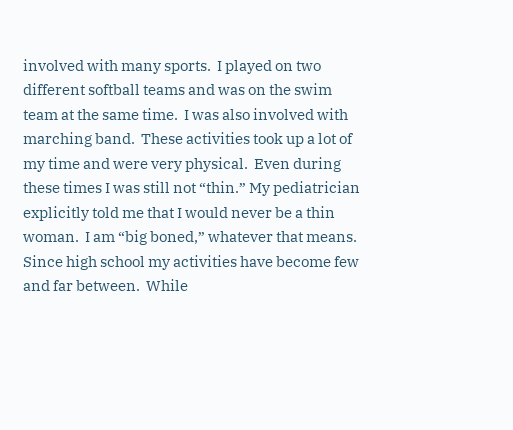involved with many sports.  I played on two different softball teams and was on the swim team at the same time.  I was also involved with marching band.  These activities took up a lot of my time and were very physical.  Even during these times I was still not “thin.” My pediatrician explicitly told me that I would never be a thin woman.  I am “big boned,” whatever that means.  Since high school my activities have become few and far between.  While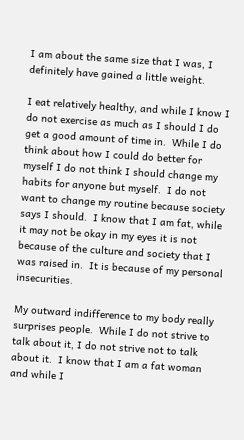I am about the same size that I was, I definitely have gained a little weight.

I eat relatively healthy, and while I know I do not exercise as much as I should I do get a good amount of time in.  While I do think about how I could do better for myself I do not think I should change my habits for anyone but myself.  I do not want to change my routine because society says I should.  I know that I am fat, while it may not be okay in my eyes it is not because of the culture and society that I was raised in.  It is because of my personal insecurities.

My outward indifference to my body really surprises people.  While I do not strive to talk about it, I do not strive not to talk about it.  I know that I am a fat woman and while I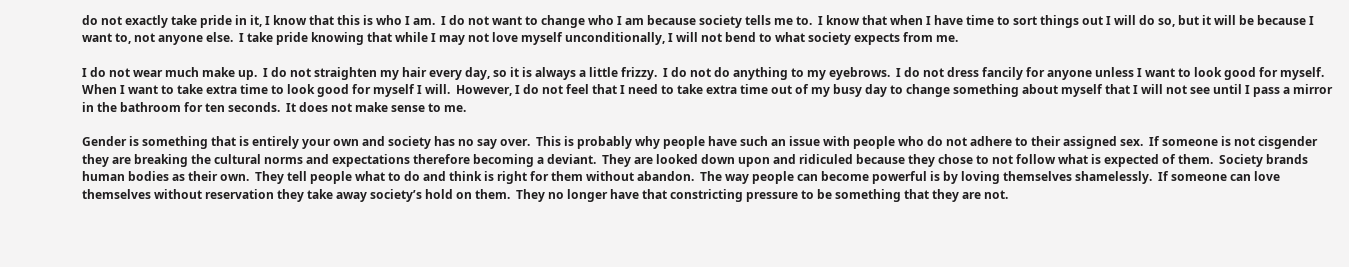do not exactly take pride in it, I know that this is who I am.  I do not want to change who I am because society tells me to.  I know that when I have time to sort things out I will do so, but it will be because I want to, not anyone else.  I take pride knowing that while I may not love myself unconditionally, I will not bend to what society expects from me.

I do not wear much make up.  I do not straighten my hair every day, so it is always a little frizzy.  I do not do anything to my eyebrows.  I do not dress fancily for anyone unless I want to look good for myself.  When I want to take extra time to look good for myself I will.  However, I do not feel that I need to take extra time out of my busy day to change something about myself that I will not see until I pass a mirror in the bathroom for ten seconds.  It does not make sense to me.

Gender is something that is entirely your own and society has no say over.  This is probably why people have such an issue with people who do not adhere to their assigned sex.  If someone is not cisgender they are breaking the cultural norms and expectations therefore becoming a deviant.  They are looked down upon and ridiculed because they chose to not follow what is expected of them.  Society brands human bodies as their own.  They tell people what to do and think is right for them without abandon.  The way people can become powerful is by loving themselves shamelessly.  If someone can love themselves without reservation they take away society’s hold on them.  They no longer have that constricting pressure to be something that they are not.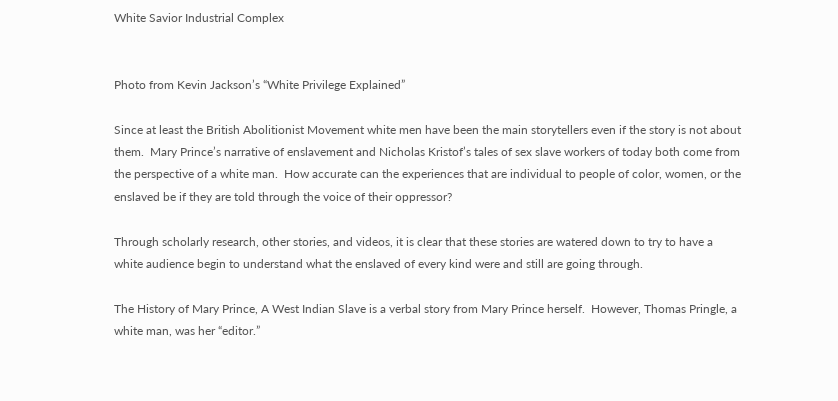White Savior Industrial Complex


Photo from Kevin Jackson’s “White Privilege Explained”

Since at least the British Abolitionist Movement white men have been the main storytellers even if the story is not about them.  Mary Prince’s narrative of enslavement and Nicholas Kristof’s tales of sex slave workers of today both come from the perspective of a white man.  How accurate can the experiences that are individual to people of color, women, or the enslaved be if they are told through the voice of their oppressor?

Through scholarly research, other stories, and videos, it is clear that these stories are watered down to try to have a white audience begin to understand what the enslaved of every kind were and still are going through.

The History of Mary Prince, A West Indian Slave is a verbal story from Mary Prince herself.  However, Thomas Pringle, a white man, was her “editor.”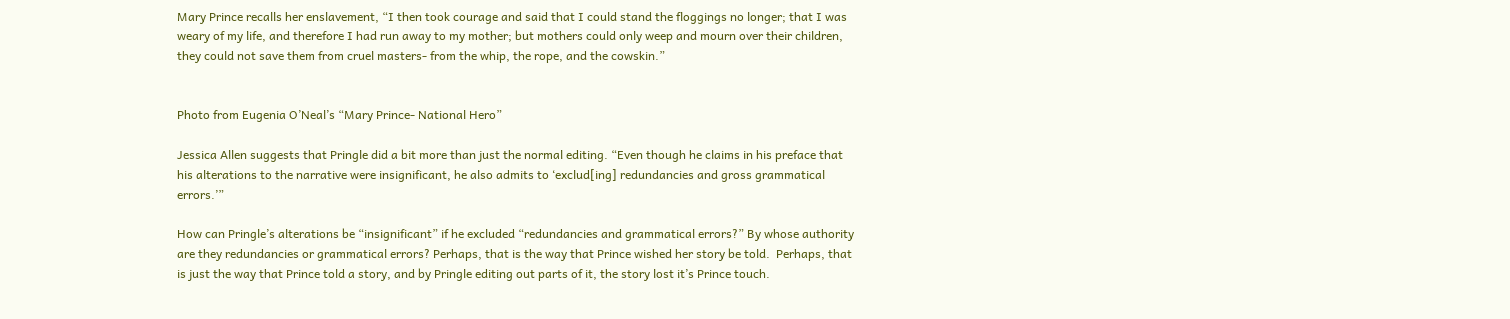Mary Prince recalls her enslavement, “I then took courage and said that I could stand the floggings no longer; that I was weary of my life, and therefore I had run away to my mother; but mothers could only weep and mourn over their children, they could not save them from cruel masters- from the whip, the rope, and the cowskin.”


Photo from Eugenia O’Neal’s “Mary Prince- National Hero”

Jessica Allen suggests that Pringle did a bit more than just the normal editing. “Even though he claims in his preface that his alterations to the narrative were insignificant, he also admits to ‘exclud[ing] redundancies and gross grammatical errors.’”

How can Pringle’s alterations be “insignificant” if he excluded “redundancies and grammatical errors?” By whose authority are they redundancies or grammatical errors? Perhaps, that is the way that Prince wished her story be told.  Perhaps, that is just the way that Prince told a story, and by Pringle editing out parts of it, the story lost it’s Prince touch.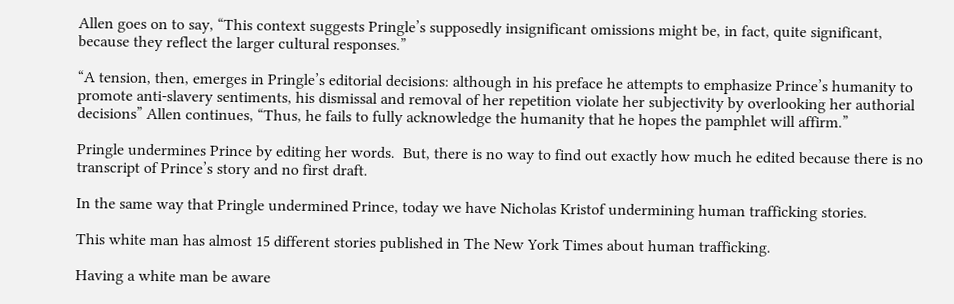Allen goes on to say, “This context suggests Pringle’s supposedly insignificant omissions might be, in fact, quite significant, because they reflect the larger cultural responses.”

“A tension, then, emerges in Pringle’s editorial decisions: although in his preface he attempts to emphasize Prince’s humanity to promote anti-slavery sentiments, his dismissal and removal of her repetition violate her subjectivity by overlooking her authorial decisions” Allen continues, “Thus, he fails to fully acknowledge the humanity that he hopes the pamphlet will affirm.”

Pringle undermines Prince by editing her words.  But, there is no way to find out exactly how much he edited because there is no transcript of Prince’s story and no first draft.

In the same way that Pringle undermined Prince, today we have Nicholas Kristof undermining human trafficking stories.

This white man has almost 15 different stories published in The New York Times about human trafficking.

Having a white man be aware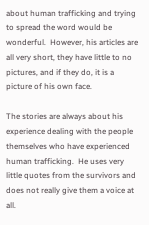about human trafficking and trying to spread the word would be wonderful.  However, his articles are all very short, they have little to no pictures, and if they do, it is a picture of his own face.

The stories are always about his experience dealing with the people themselves who have experienced human trafficking.  He uses very little quotes from the survivors and does not really give them a voice at all.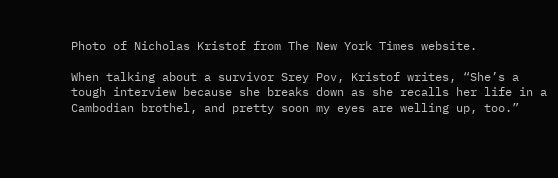Photo of Nicholas Kristof from The New York Times website.

When talking about a survivor Srey Pov, Kristof writes, “She’s a tough interview because she breaks down as she recalls her life in a Cambodian brothel, and pretty soon my eyes are welling up, too.”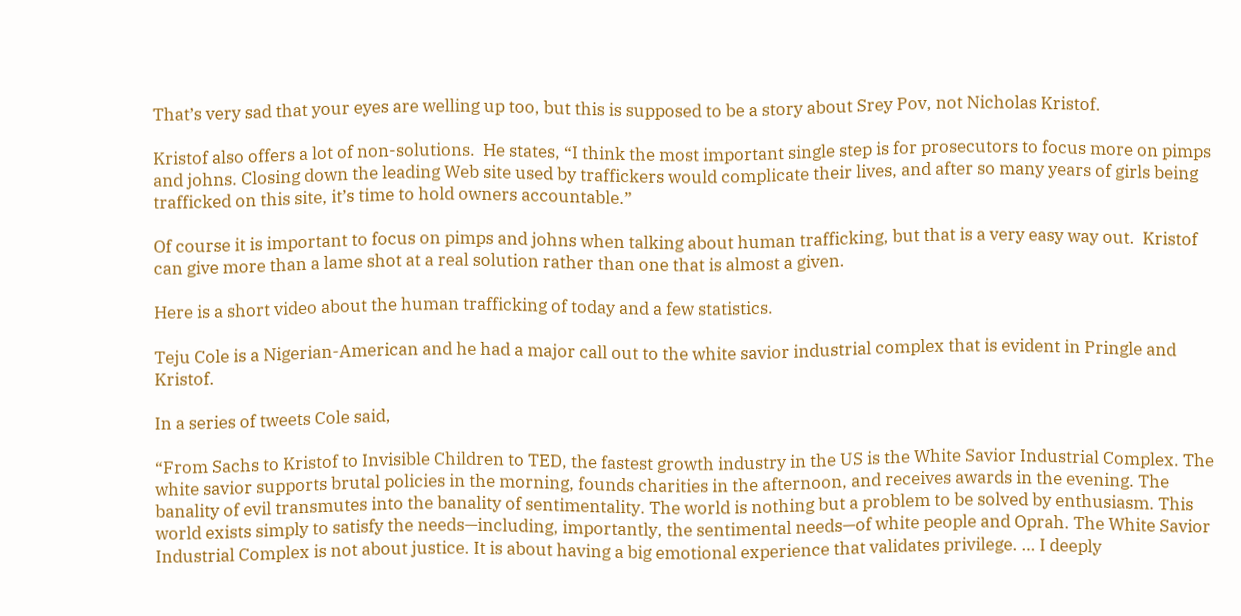That’s very sad that your eyes are welling up too, but this is supposed to be a story about Srey Pov, not Nicholas Kristof.

Kristof also offers a lot of non-solutions.  He states, “I think the most important single step is for prosecutors to focus more on pimps and johns. Closing down the leading Web site used by traffickers would complicate their lives, and after so many years of girls being trafficked on this site, it’s time to hold owners accountable.”

Of course it is important to focus on pimps and johns when talking about human trafficking, but that is a very easy way out.  Kristof can give more than a lame shot at a real solution rather than one that is almost a given.

Here is a short video about the human trafficking of today and a few statistics.

Teju Cole is a Nigerian-American and he had a major call out to the white savior industrial complex that is evident in Pringle and Kristof.

In a series of tweets Cole said,

“From Sachs to Kristof to Invisible Children to TED, the fastest growth industry in the US is the White Savior Industrial Complex. The white savior supports brutal policies in the morning, founds charities in the afternoon, and receives awards in the evening. The banality of evil transmutes into the banality of sentimentality. The world is nothing but a problem to be solved by enthusiasm. This world exists simply to satisfy the needs—including, importantly, the sentimental needs—of white people and Oprah. The White Savior Industrial Complex is not about justice. It is about having a big emotional experience that validates privilege. … I deeply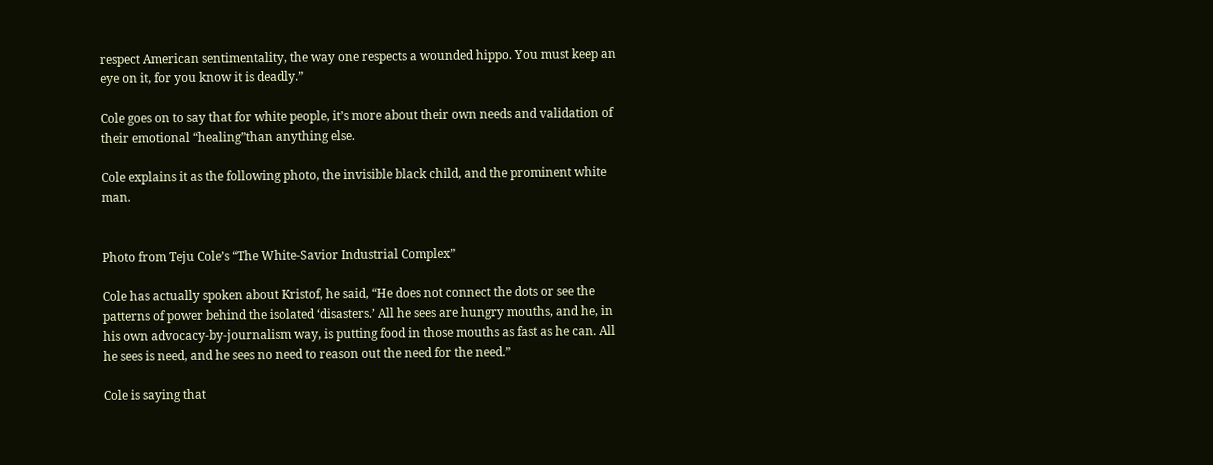respect American sentimentality, the way one respects a wounded hippo. You must keep an eye on it, for you know it is deadly.”

Cole goes on to say that for white people, it’s more about their own needs and validation of their emotional “healing”than anything else.

Cole explains it as the following photo, the invisible black child, and the prominent white man.


Photo from Teju Cole’s “The White-Savior Industrial Complex”

Cole has actually spoken about Kristof, he said, “He does not connect the dots or see the patterns of power behind the isolated ‘disasters.’ All he sees are hungry mouths, and he, in his own advocacy-by-journalism way, is putting food in those mouths as fast as he can. All he sees is need, and he sees no need to reason out the need for the need.”

Cole is saying that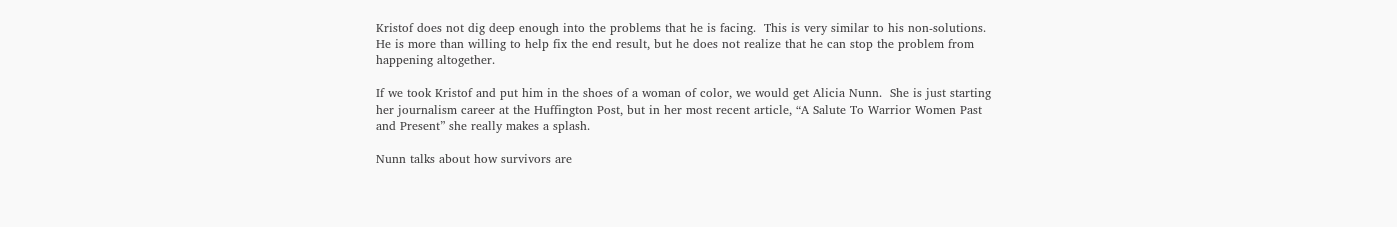Kristof does not dig deep enough into the problems that he is facing.  This is very similar to his non-solutions.  He is more than willing to help fix the end result, but he does not realize that he can stop the problem from happening altogether.

If we took Kristof and put him in the shoes of a woman of color, we would get Alicia Nunn.  She is just starting her journalism career at the Huffington Post, but in her most recent article, “A Salute To Warrior Women Past and Present” she really makes a splash.

Nunn talks about how survivors are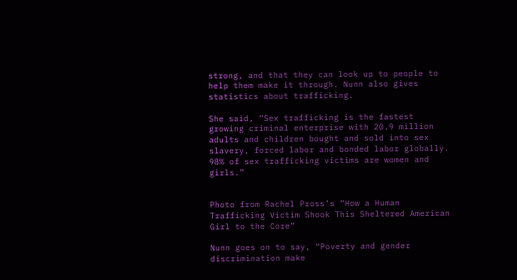strong, and that they can look up to people to help them make it through. Nunn also gives statistics about trafficking.

She said, “Sex trafficking is the fastest growing criminal enterprise with 20.9 million adults and children bought and sold into sex slavery, forced labor and bonded labor globally. 98% of sex trafficking victims are women and girls.”


Photo from Rachel Pross’s “How a Human Trafficking Victim Shook This Sheltered American Girl to the Core”

Nunn goes on to say, “Poverty and gender discrimination make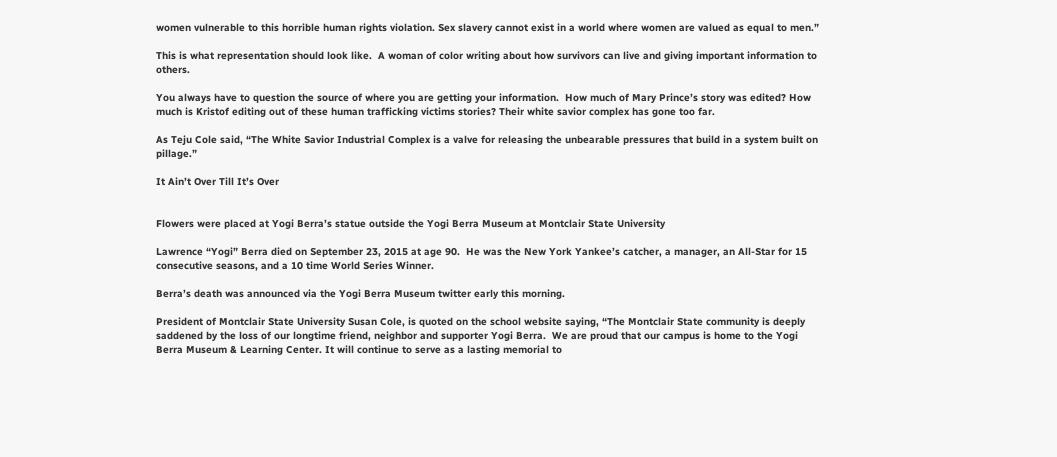women vulnerable to this horrible human rights violation. Sex slavery cannot exist in a world where women are valued as equal to men.”

This is what representation should look like.  A woman of color writing about how survivors can live and giving important information to others.

You always have to question the source of where you are getting your information.  How much of Mary Prince’s story was edited? How much is Kristof editing out of these human trafficking victims stories? Their white savior complex has gone too far.

As Teju Cole said, “The White Savior Industrial Complex is a valve for releasing the unbearable pressures that build in a system built on pillage.”

It Ain’t Over Till It’s Over


Flowers were placed at Yogi Berra’s statue outside the Yogi Berra Museum at Montclair State University

Lawrence “Yogi” Berra died on September 23, 2015 at age 90.  He was the New York Yankee’s catcher, a manager, an All-Star for 15 consecutive seasons, and a 10 time World Series Winner.

Berra’s death was announced via the Yogi Berra Museum twitter early this morning.

President of Montclair State University Susan Cole, is quoted on the school website saying, “The Montclair State community is deeply saddened by the loss of our longtime friend, neighbor and supporter Yogi Berra.  We are proud that our campus is home to the Yogi Berra Museum & Learning Center. It will continue to serve as a lasting memorial to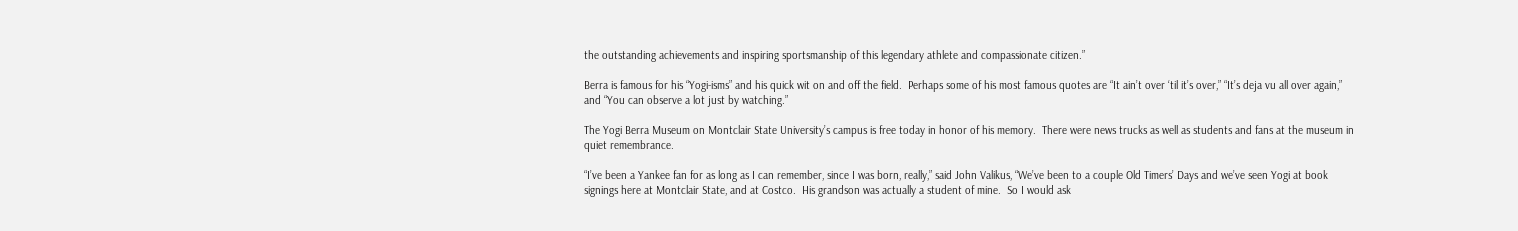the outstanding achievements and inspiring sportsmanship of this legendary athlete and compassionate citizen.”

Berra is famous for his “Yogi-isms” and his quick wit on and off the field.  Perhaps some of his most famous quotes are “It ain’t over ‘til it’s over,” “It’s deja vu all over again,” and “You can observe a lot just by watching.”

The Yogi Berra Museum on Montclair State University’s campus is free today in honor of his memory.  There were news trucks as well as students and fans at the museum in quiet remembrance.

“I’ve been a Yankee fan for as long as I can remember, since I was born, really,” said John Valikus, “We’ve been to a couple Old Timers’ Days and we’ve seen Yogi at book signings here at Montclair State, and at Costco.  His grandson was actually a student of mine.  So I would ask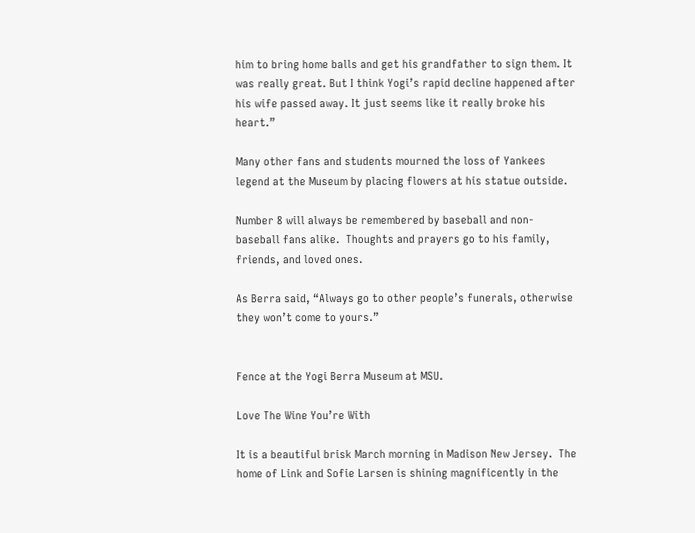him to bring home balls and get his grandfather to sign them. It was really great. But I think Yogi’s rapid decline happened after his wife passed away. It just seems like it really broke his heart.”

Many other fans and students mourned the loss of Yankees legend at the Museum by placing flowers at his statue outside.

Number 8 will always be remembered by baseball and non-baseball fans alike.  Thoughts and prayers go to his family, friends, and loved ones.

As Berra said, “Always go to other people’s funerals, otherwise they won’t come to yours.”


Fence at the Yogi Berra Museum at MSU.

Love The Wine You’re With

It is a beautiful brisk March morning in Madison New Jersey.  The home of Link and Sofie Larsen is shining magnificently in the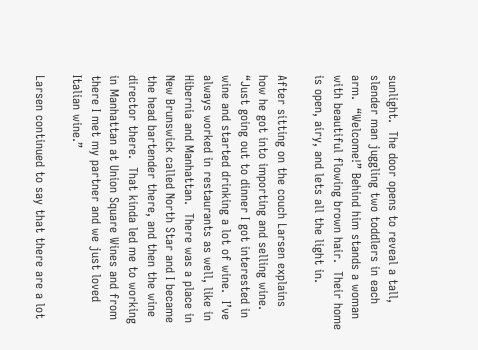sunlight.  The door opens to reveal a tall, slender man juggling two toddlers in each arm.  “Welcome!” Behind him stands a woman with beautiful flowing brown hair.  Their home is open, airy, and lets all the light in.

After sitting on the couch Larsen explains how he got into importing and selling wine.  “Just going out to dinner I got interested in wine and started drinking a lot of wine.  I’ve always worked in restaurants as well, like in Hibernia and Manhattan.  There was a place in New Brunswick called North Star and I became the head bartender there, and then the wine director there.  That kinda led me to working in Manhattan at Union Square Wines and from there I met my partner and we just loved Italian wine.”

Larsen continued to say that there are a lot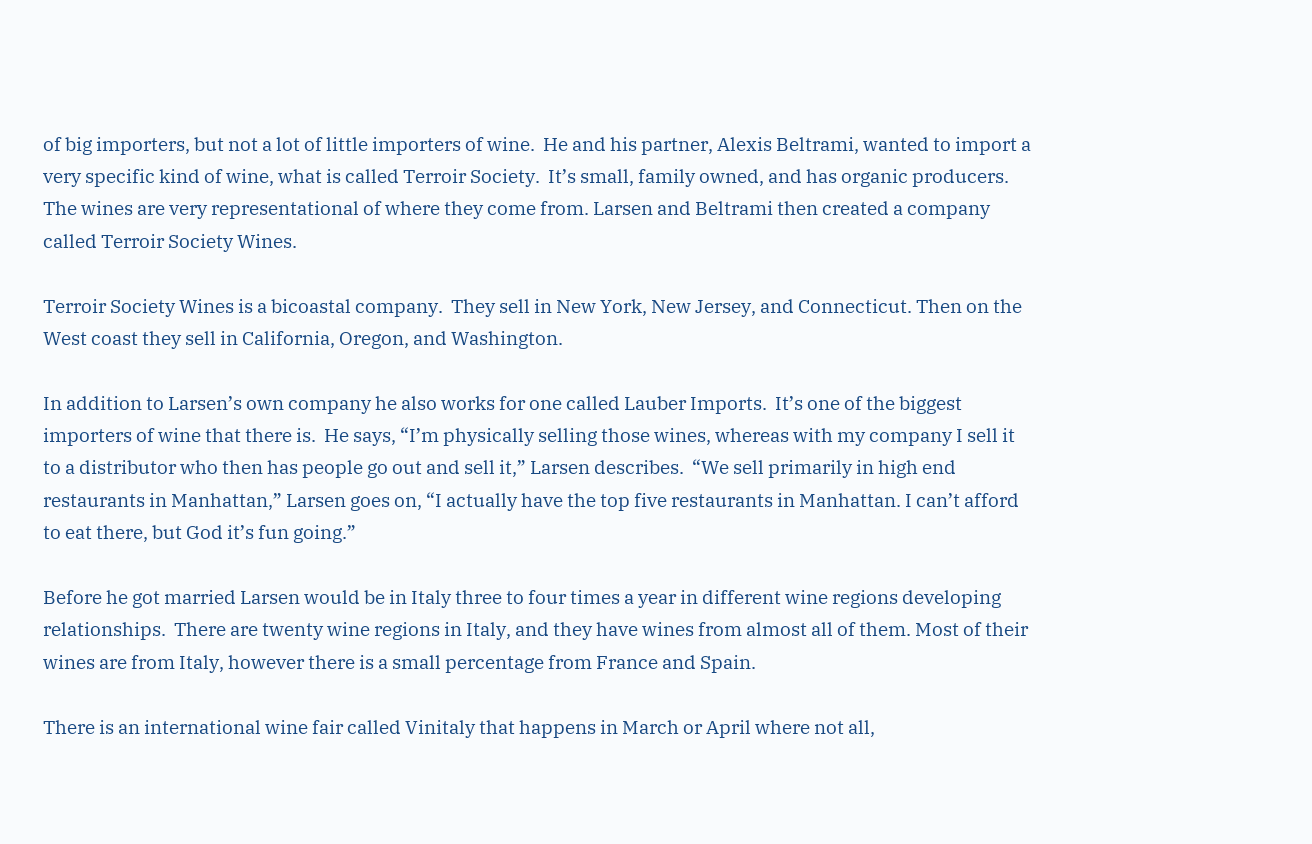of big importers, but not a lot of little importers of wine.  He and his partner, Alexis Beltrami, wanted to import a very specific kind of wine, what is called Terroir Society.  It’s small, family owned, and has organic producers.  The wines are very representational of where they come from. Larsen and Beltrami then created a company called Terroir Society Wines.

Terroir Society Wines is a bicoastal company.  They sell in New York, New Jersey, and Connecticut. Then on the West coast they sell in California, Oregon, and Washington.

In addition to Larsen’s own company he also works for one called Lauber Imports.  It’s one of the biggest importers of wine that there is.  He says, “I’m physically selling those wines, whereas with my company I sell it to a distributor who then has people go out and sell it,” Larsen describes.  “We sell primarily in high end restaurants in Manhattan,” Larsen goes on, “I actually have the top five restaurants in Manhattan. I can’t afford to eat there, but God it’s fun going.”

Before he got married Larsen would be in Italy three to four times a year in different wine regions developing relationships.  There are twenty wine regions in Italy, and they have wines from almost all of them. Most of their wines are from Italy, however there is a small percentage from France and Spain.

There is an international wine fair called Vinitaly that happens in March or April where not all,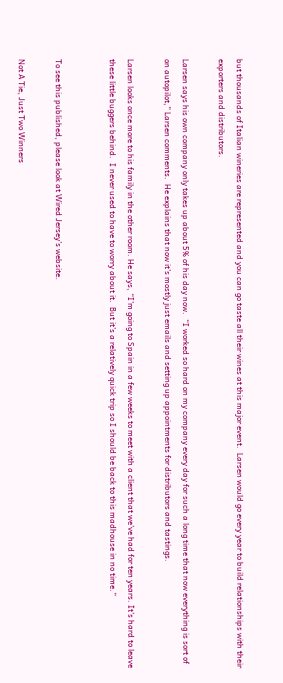but thousands of Italian wineries are represented and you can go taste all their wines at this major event.  Larsen would go every year to build relationships with their exporters and distributors.

Larsen says his own company only takes up about 5% of his day now.  “I worked so hard on my company every day for such a long time that now everything is sort of on autopilot,” Larsen comments.  He explains that now it’s mostly just emails and setting up appointments for distributors and tastings.

Larsen looks once more to his family in the other room. He says, “I’m going to Spain in a few weeks to meet with a client that we’ve had for ten years. It’s hard to leave these little buggers behind.  I never used to have to worry about it.  But it’s a relatively quick trip so I should be back to this madhouse in no time.”


To see this published, please look at Wired Jersey’s website.

Not A Tie, Just Two Winners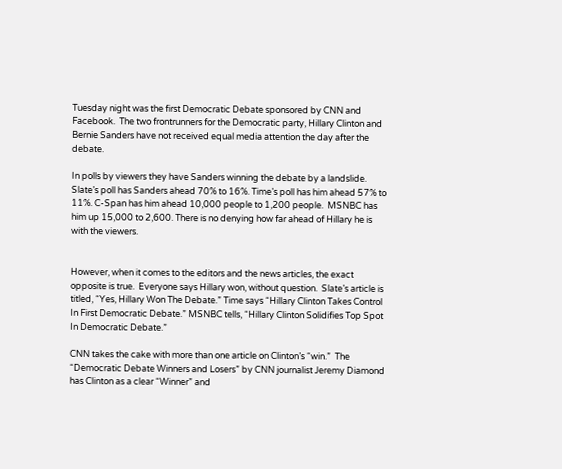Tuesday night was the first Democratic Debate sponsored by CNN and Facebook.  The two frontrunners for the Democratic party, Hillary Clinton and Bernie Sanders have not received equal media attention the day after the debate.

In polls by viewers they have Sanders winning the debate by a landslide.  Slate’s poll has Sanders ahead 70% to 16%. Time’s poll has him ahead 57% to 11%. C-Span has him ahead 10,000 people to 1,200 people.  MSNBC has him up 15,000 to 2,600. There is no denying how far ahead of Hillary he is with the viewers.


However, when it comes to the editors and the news articles, the exact opposite is true.  Everyone says Hillary won, without question.  Slate’s article is titled, “Yes, Hillary Won The Debate.” Time says “Hillary Clinton Takes Control In First Democratic Debate.” MSNBC tells, “Hillary Clinton Solidifies Top Spot In Democratic Debate.”

CNN takes the cake with more than one article on Clinton’s “win.”  The “Democratic Debate Winners and Losers” by CNN journalist Jeremy Diamond has Clinton as a clear “Winner” and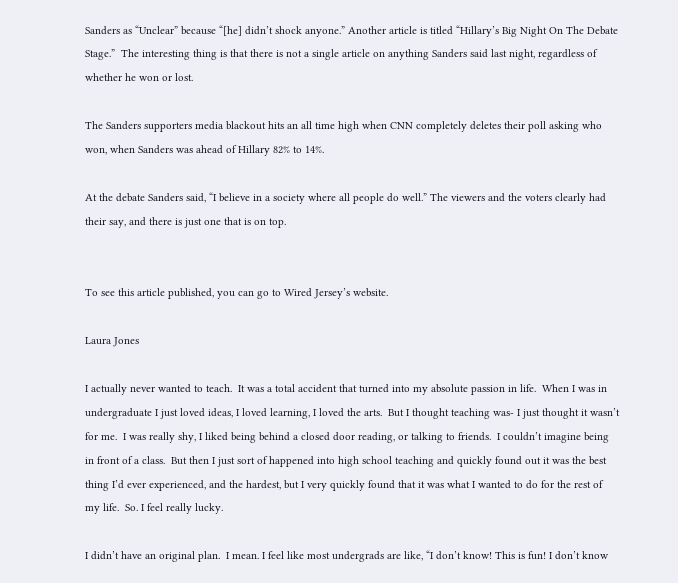Sanders as “Unclear” because “[he] didn’t shock anyone.” Another article is titled “Hillary’s Big Night On The Debate Stage.”  The interesting thing is that there is not a single article on anything Sanders said last night, regardless of whether he won or lost.

The Sanders supporters media blackout hits an all time high when CNN completely deletes their poll asking who won, when Sanders was ahead of Hillary 82% to 14%.

At the debate Sanders said, “I believe in a society where all people do well.” The viewers and the voters clearly had their say, and there is just one that is on top.


To see this article published, you can go to Wired Jersey’s website.

Laura Jones

I actually never wanted to teach.  It was a total accident that turned into my absolute passion in life.  When I was in undergraduate I just loved ideas, I loved learning, I loved the arts.  But I thought teaching was- I just thought it wasn’t for me.  I was really shy, I liked being behind a closed door reading, or talking to friends.  I couldn’t imagine being in front of a class.  But then I just sort of happened into high school teaching and quickly found out it was the best thing I’d ever experienced, and the hardest, but I very quickly found that it was what I wanted to do for the rest of my life.  So. I feel really lucky.

I didn’t have an original plan.  I mean. I feel like most undergrads are like, “I don’t know! This is fun! I don’t know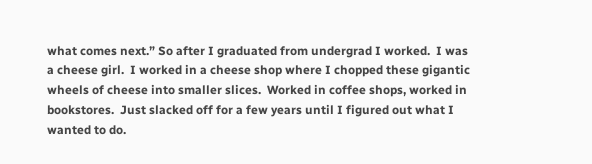what comes next.” So after I graduated from undergrad I worked.  I was a cheese girl.  I worked in a cheese shop where I chopped these gigantic wheels of cheese into smaller slices.  Worked in coffee shops, worked in bookstores.  Just slacked off for a few years until I figured out what I wanted to do.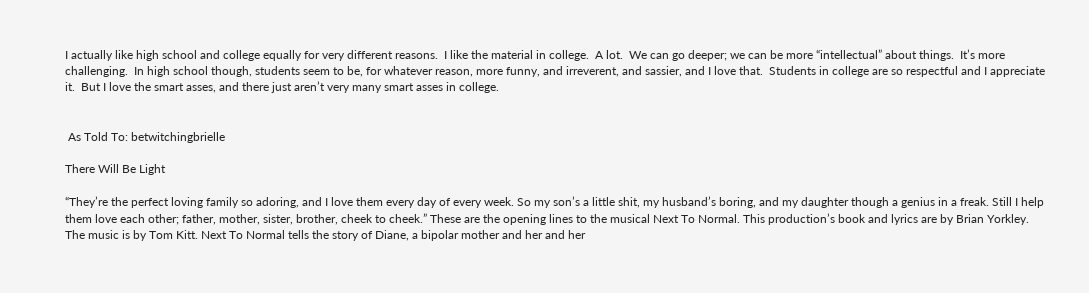I actually like high school and college equally for very different reasons.  I like the material in college.  A lot.  We can go deeper; we can be more “intellectual” about things.  It’s more challenging.  In high school though, students seem to be, for whatever reason, more funny, and irreverent, and sassier, and I love that.  Students in college are so respectful and I appreciate it.  But I love the smart asses, and there just aren’t very many smart asses in college.


 As Told To: betwitchingbrielle

There Will Be Light

“They’re the perfect loving family so adoring, and I love them every day of every week. So my son’s a little shit, my husband’s boring, and my daughter though a genius in a freak. Still I help them love each other; father, mother, sister, brother, cheek to cheek.” These are the opening lines to the musical Next To Normal. This production’s book and lyrics are by Brian Yorkley.   The music is by Tom Kitt. Next To Normal tells the story of Diane, a bipolar mother and her and her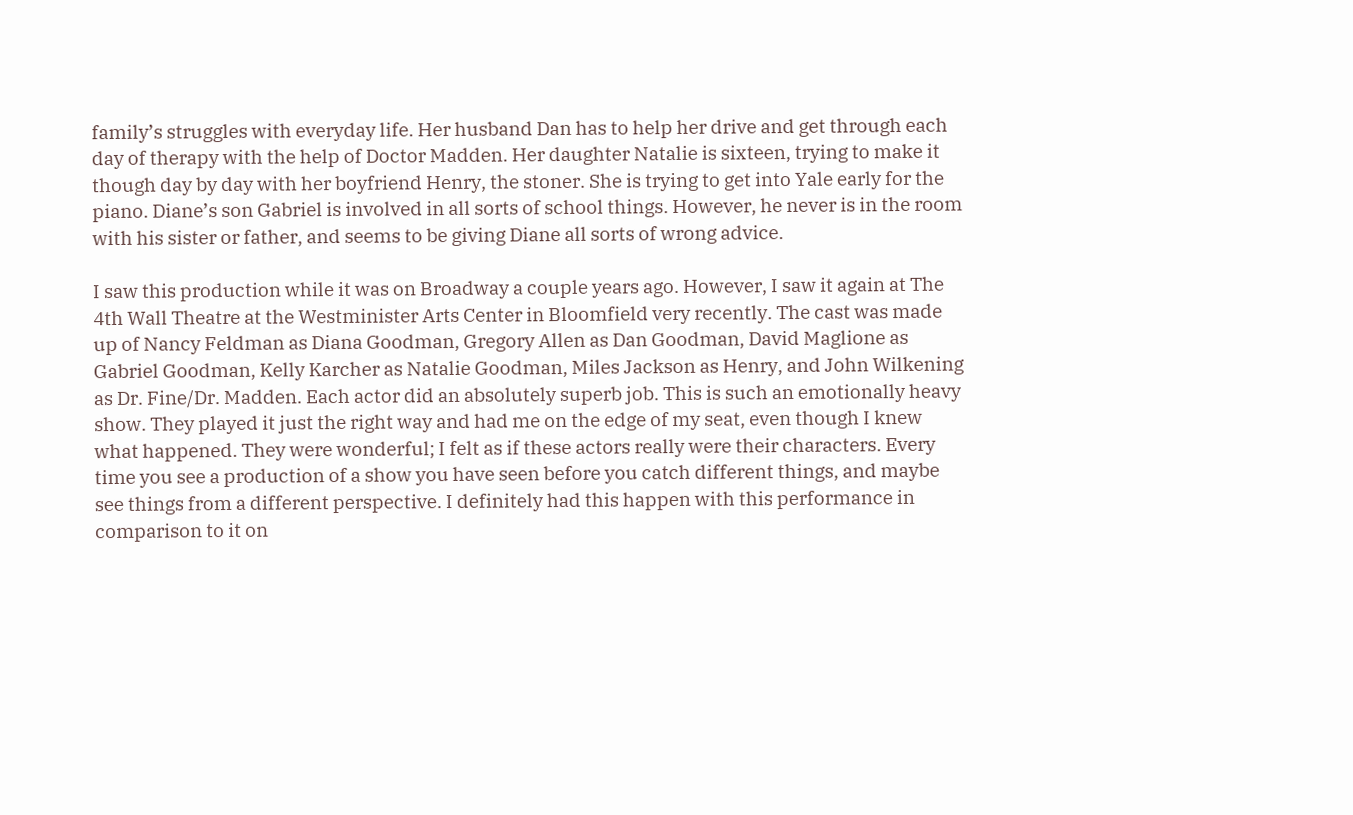family’s struggles with everyday life. Her husband Dan has to help her drive and get through each day of therapy with the help of Doctor Madden. Her daughter Natalie is sixteen, trying to make it though day by day with her boyfriend Henry, the stoner. She is trying to get into Yale early for the piano. Diane’s son Gabriel is involved in all sorts of school things. However, he never is in the room with his sister or father, and seems to be giving Diane all sorts of wrong advice.

I saw this production while it was on Broadway a couple years ago. However, I saw it again at The 4th Wall Theatre at the Westminister Arts Center in Bloomfield very recently. The cast was made up of Nancy Feldman as Diana Goodman, Gregory Allen as Dan Goodman, David Maglione as Gabriel Goodman, Kelly Karcher as Natalie Goodman, Miles Jackson as Henry, and John Wilkening as Dr. Fine/Dr. Madden. Each actor did an absolutely superb job. This is such an emotionally heavy show. They played it just the right way and had me on the edge of my seat, even though I knew what happened. They were wonderful; I felt as if these actors really were their characters. Every time you see a production of a show you have seen before you catch different things, and maybe see things from a different perspective. I definitely had this happen with this performance in comparison to it on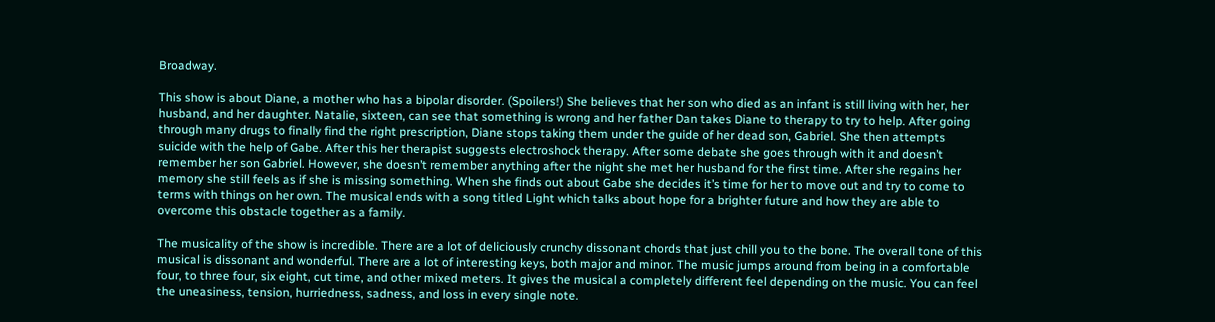Broadway.

This show is about Diane, a mother who has a bipolar disorder. (Spoilers!) She believes that her son who died as an infant is still living with her, her husband, and her daughter. Natalie, sixteen, can see that something is wrong and her father Dan takes Diane to therapy to try to help. After going through many drugs to finally find the right prescription, Diane stops taking them under the guide of her dead son, Gabriel. She then attempts suicide with the help of Gabe. After this her therapist suggests electroshock therapy. After some debate she goes through with it and doesn’t remember her son Gabriel. However, she doesn’t remember anything after the night she met her husband for the first time. After she regains her memory she still feels as if she is missing something. When she finds out about Gabe she decides it’s time for her to move out and try to come to terms with things on her own. The musical ends with a song titled Light which talks about hope for a brighter future and how they are able to overcome this obstacle together as a family.

The musicality of the show is incredible. There are a lot of deliciously crunchy dissonant chords that just chill you to the bone. The overall tone of this musical is dissonant and wonderful. There are a lot of interesting keys, both major and minor. The music jumps around from being in a comfortable four, to three four, six eight, cut time, and other mixed meters. It gives the musical a completely different feel depending on the music. You can feel the uneasiness, tension, hurriedness, sadness, and loss in every single note.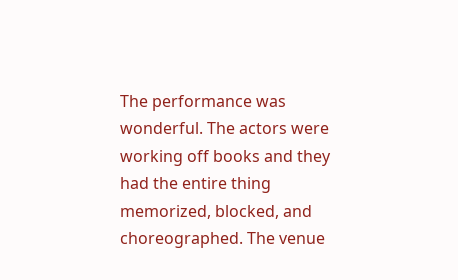The performance was wonderful. The actors were working off books and they had the entire thing memorized, blocked, and choreographed. The venue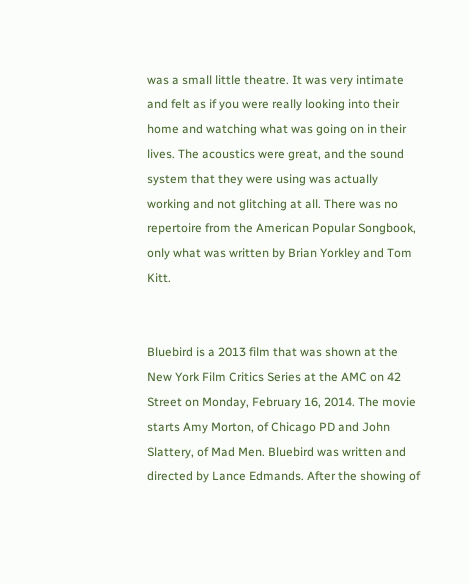was a small little theatre. It was very intimate and felt as if you were really looking into their home and watching what was going on in their lives. The acoustics were great, and the sound system that they were using was actually working and not glitching at all. There was no repertoire from the American Popular Songbook, only what was written by Brian Yorkley and Tom Kitt.


Bluebird is a 2013 film that was shown at the New York Film Critics Series at the AMC on 42 Street on Monday, February 16, 2014. The movie starts Amy Morton, of Chicago PD and John Slattery, of Mad Men. Bluebird was written and directed by Lance Edmands. After the showing of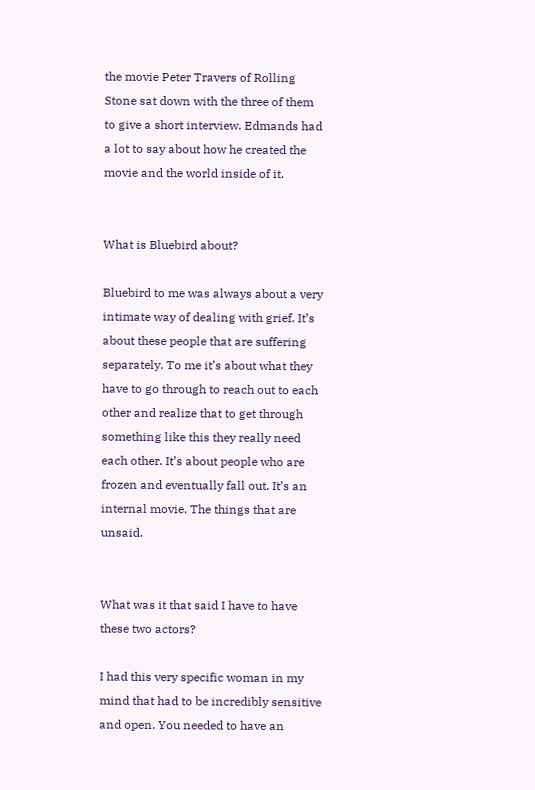the movie Peter Travers of Rolling Stone sat down with the three of them to give a short interview. Edmands had a lot to say about how he created the movie and the world inside of it.


What is Bluebird about?

Bluebird to me was always about a very intimate way of dealing with grief. It’s about these people that are suffering separately. To me it’s about what they have to go through to reach out to each other and realize that to get through something like this they really need each other. It’s about people who are frozen and eventually fall out. It’s an internal movie. The things that are unsaid.


What was it that said I have to have these two actors?

I had this very specific woman in my mind that had to be incredibly sensitive and open. You needed to have an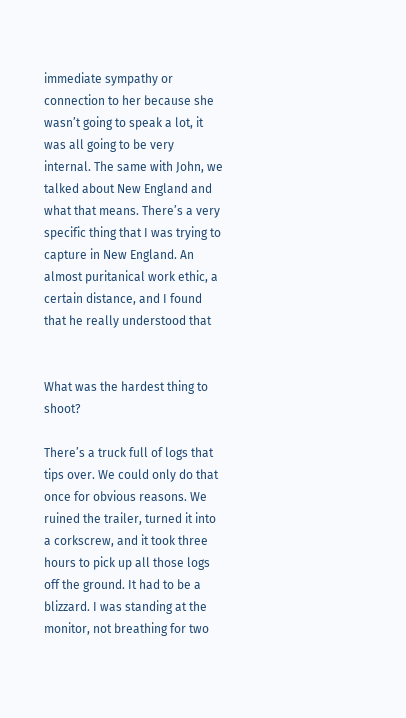immediate sympathy or connection to her because she wasn’t going to speak a lot, it was all going to be very internal. The same with John, we talked about New England and what that means. There’s a very specific thing that I was trying to capture in New England. An almost puritanical work ethic, a certain distance, and I found that he really understood that


What was the hardest thing to shoot?

There’s a truck full of logs that tips over. We could only do that once for obvious reasons. We ruined the trailer, turned it into a corkscrew, and it took three hours to pick up all those logs off the ground. It had to be a blizzard. I was standing at the monitor, not breathing for two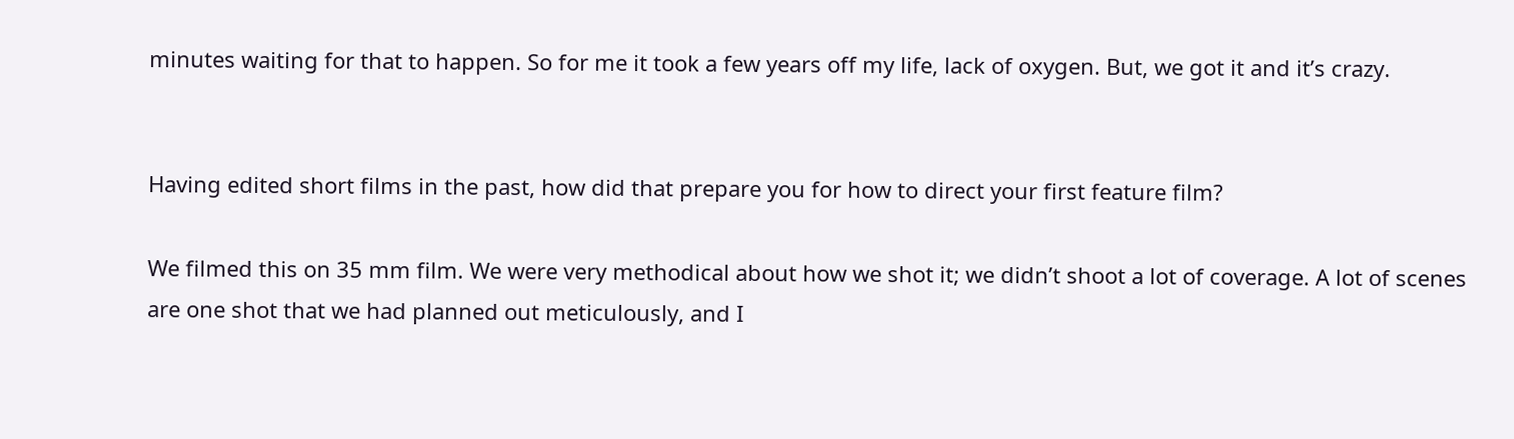minutes waiting for that to happen. So for me it took a few years off my life, lack of oxygen. But, we got it and it’s crazy.


Having edited short films in the past, how did that prepare you for how to direct your first feature film?

We filmed this on 35 mm film. We were very methodical about how we shot it; we didn’t shoot a lot of coverage. A lot of scenes are one shot that we had planned out meticulously, and I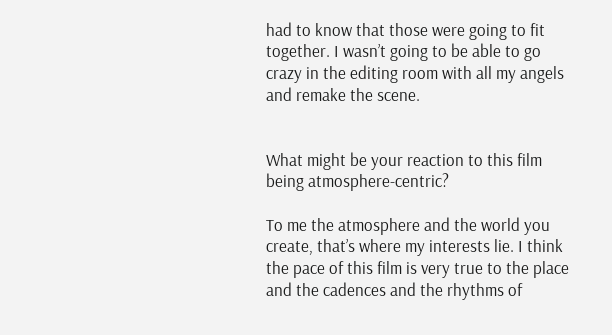had to know that those were going to fit together. I wasn’t going to be able to go crazy in the editing room with all my angels and remake the scene.


What might be your reaction to this film being atmosphere-centric?

To me the atmosphere and the world you create, that’s where my interests lie. I think the pace of this film is very true to the place and the cadences and the rhythms of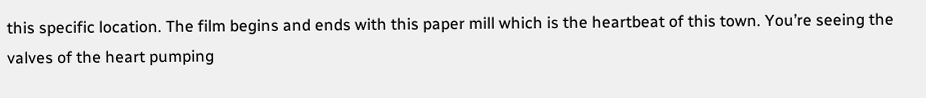this specific location. The film begins and ends with this paper mill which is the heartbeat of this town. You’re seeing the valves of the heart pumping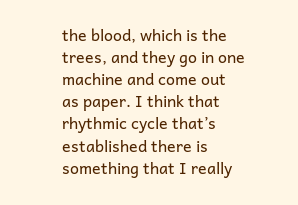the blood, which is the trees, and they go in one machine and come out as paper. I think that rhythmic cycle that’s established there is something that I really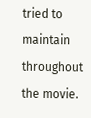tried to maintain throughout the movie.